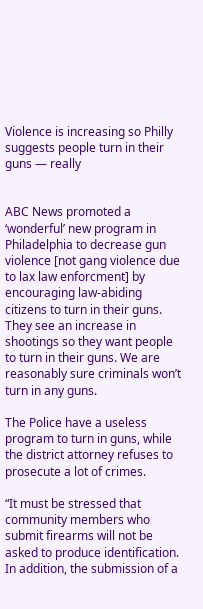Violence is increasing so Philly suggests people turn in their guns — really


ABC News promoted a ‘wonderful’ new program in Philadelphia to decrease gun violence [not gang violence due to lax law enforcment] by encouraging law-abiding citizens to turn in their guns. They see an increase in shootings so they want people to turn in their guns. We are reasonably sure criminals won’t turn in any guns.

The Police have a useless program to turn in guns, while the district attorney refuses to prosecute a lot of crimes.

“It must be stressed that community members who submit firearms will not be asked to produce identification. In addition, the submission of a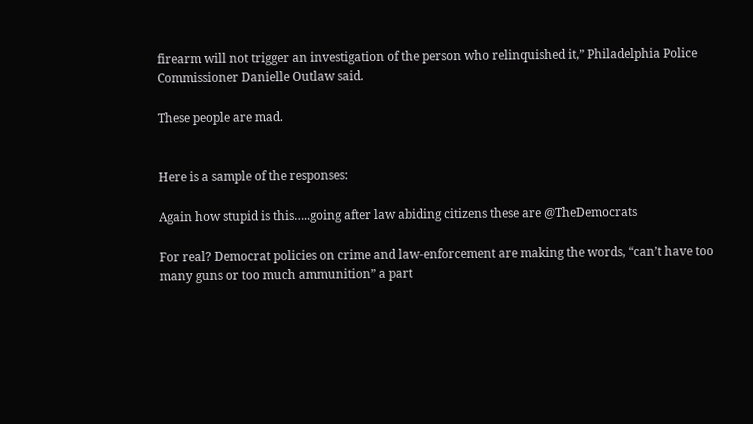firearm will not trigger an investigation of the person who relinquished it,” Philadelphia Police Commissioner Danielle Outlaw said.

These people are mad.


Here is a sample of the responses:

Again how stupid is this…..going after law abiding citizens these are @TheDemocrats

For real? Democrat policies on crime and law-enforcement are making the words, “can’t have too many guns or too much ammunition” a part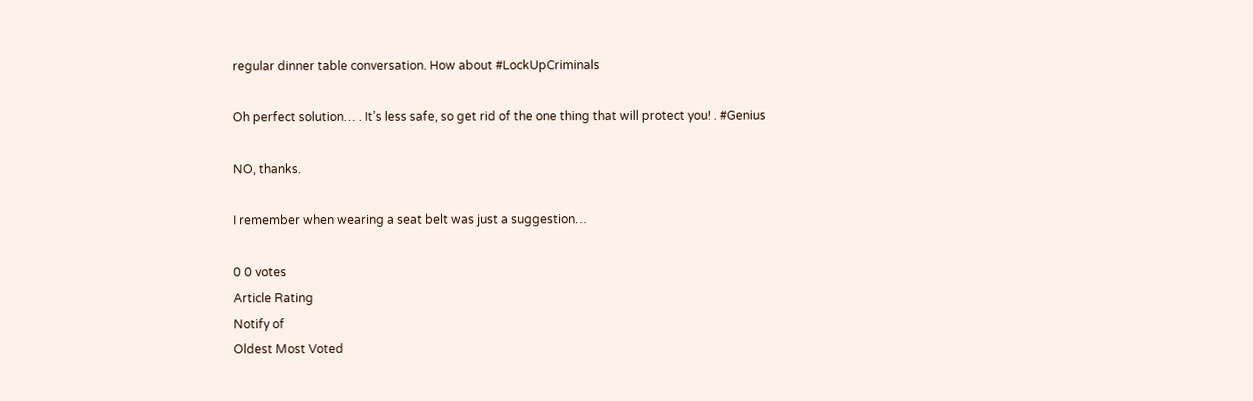regular dinner table conversation. How about #LockUpCriminals

Oh perfect solution… . It’s less safe, so get rid of the one thing that will protect you! . #Genius

NO, thanks.

I remember when wearing a seat belt was just a suggestion…

0 0 votes
Article Rating
Notify of
Oldest Most Voted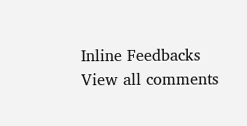Inline Feedbacks
View all comments